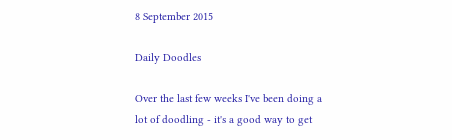8 September 2015

Daily Doodles

Over the last few weeks I've been doing a lot of doodling - it's a good way to get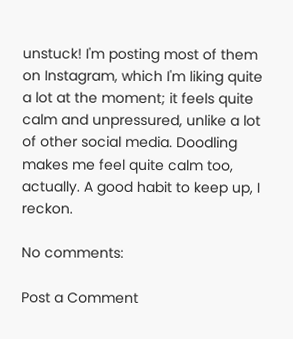unstuck! I'm posting most of them on Instagram, which I'm liking quite a lot at the moment; it feels quite calm and unpressured, unlike a lot of other social media. Doodling makes me feel quite calm too, actually. A good habit to keep up, I reckon.

No comments:

Post a Comment